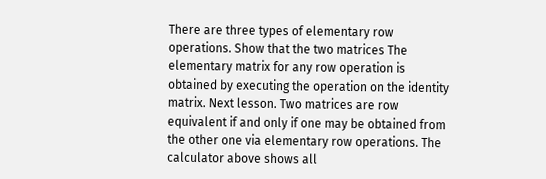There are three types of elementary row operations. Show that the two matrices The elementary matrix for any row operation is obtained by executing the operation on the identity matrix. Next lesson. Two matrices are row equivalent if and only if one may be obtained from the other one via elementary row operations. The calculator above shows all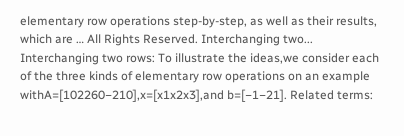elementary row operations step-by-step, as well as their results, which are … All Rights Reserved. Interchanging two... Interchanging two rows: To illustrate the ideas,we consider each of the three kinds of elementary row operations on an example withA=[102260−210],x=[x1x2x3],and b=[−1−21]. Related terms: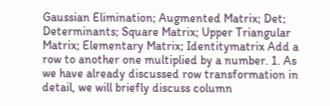Gaussian Elimination; Augmented Matrix; Det; Determinants; Square Matrix; Upper Triangular Matrix; Elementary Matrix; Identitymatrix Add a row to another one multiplied by a number. 1. As we have already discussed row transformation in detail, we will briefly discuss column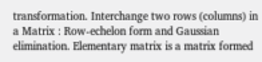transformation. Interchange two rows (columns) in a Matrix : Row-echelon form and Gaussian elimination. Elementary matrix is a matrix formed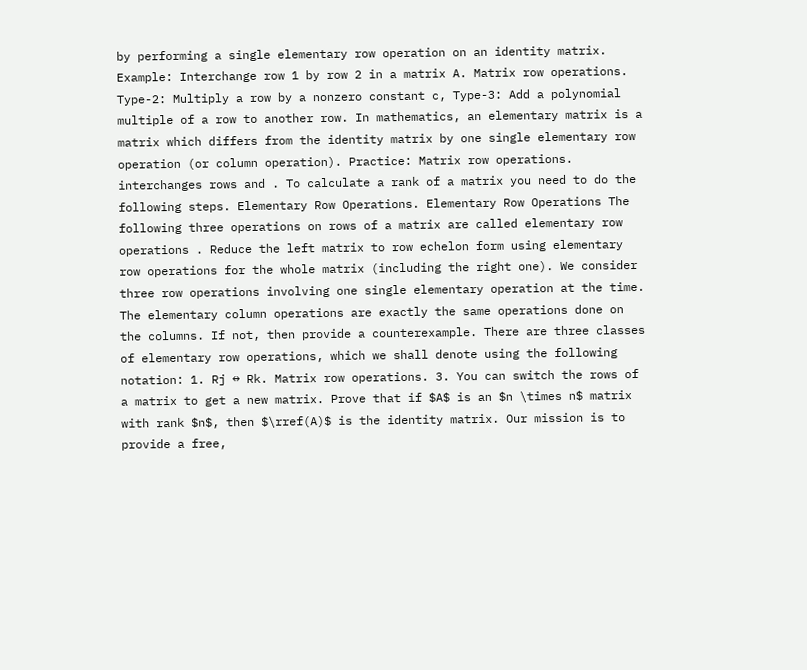by performing a single elementary row operation on an identity matrix. Example: Interchange row 1 by row 2 in a matrix A. Matrix row operations. Type-2: Multiply a row by a nonzero constant c, Type-3: Add a polynomial multiple of a row to another row. In mathematics, an elementary matrix is a matrix which differs from the identity matrix by one single elementary row operation (or column operation). Practice: Matrix row operations. interchanges rows and . To calculate a rank of a matrix you need to do the following steps. Elementary Row Operations. Elementary Row Operations The following three operations on rows of a matrix are called elementary row operations . Reduce the left matrix to row echelon form using elementary row operations for the whole matrix (including the right one). We consider three row operations involving one single elementary operation at the time. The elementary column operations are exactly the same operations done on the columns. If not, then provide a counterexample. There are three classes of elementary row operations, which we shall denote using the following notation: 1. Rj ↔ Rk. Matrix row operations. 3. You can switch the rows of a matrix to get a new matrix. Prove that if $A$ is an $n \times n$ matrix with rank $n$, then $\rref(A)$ is the identity matrix. Our mission is to provide a free,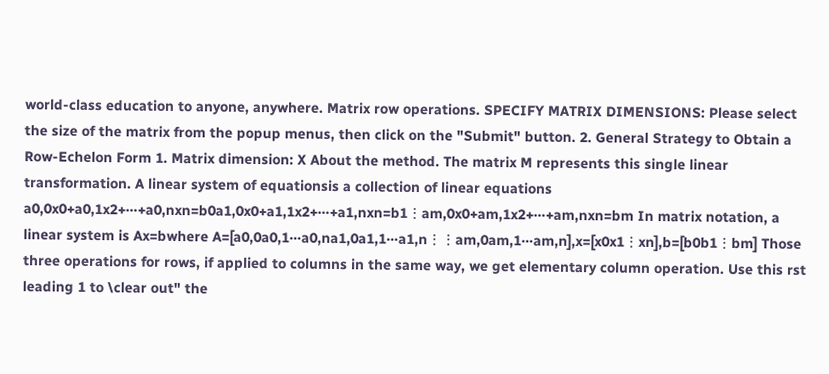world-class education to anyone, anywhere. Matrix row operations. SPECIFY MATRIX DIMENSIONS: Please select the size of the matrix from the popup menus, then click on the "Submit" button. 2. General Strategy to Obtain a Row-Echelon Form 1. Matrix dimension: X About the method. The matrix M represents this single linear transformation. A linear system of equationsis a collection of linear equations a0,0x0+a0,1x2+⋯+a0,nxn=b0a1,0x0+a1,1x2+⋯+a1,nxn=b1⋮am,0x0+am,1x2+⋯+am,nxn=bm In matrix notation, a linear system is Ax=bwhere A=[a0,0a0,1⋯a0,na1,0a1,1⋯a1,n⋮⋮am,0am,1⋯am,n],x=[x0x1⋮xn],b=[b0b1⋮bm] Those three operations for rows, if applied to columns in the same way, we get elementary column operation. Use this rst leading 1 to \clear out" the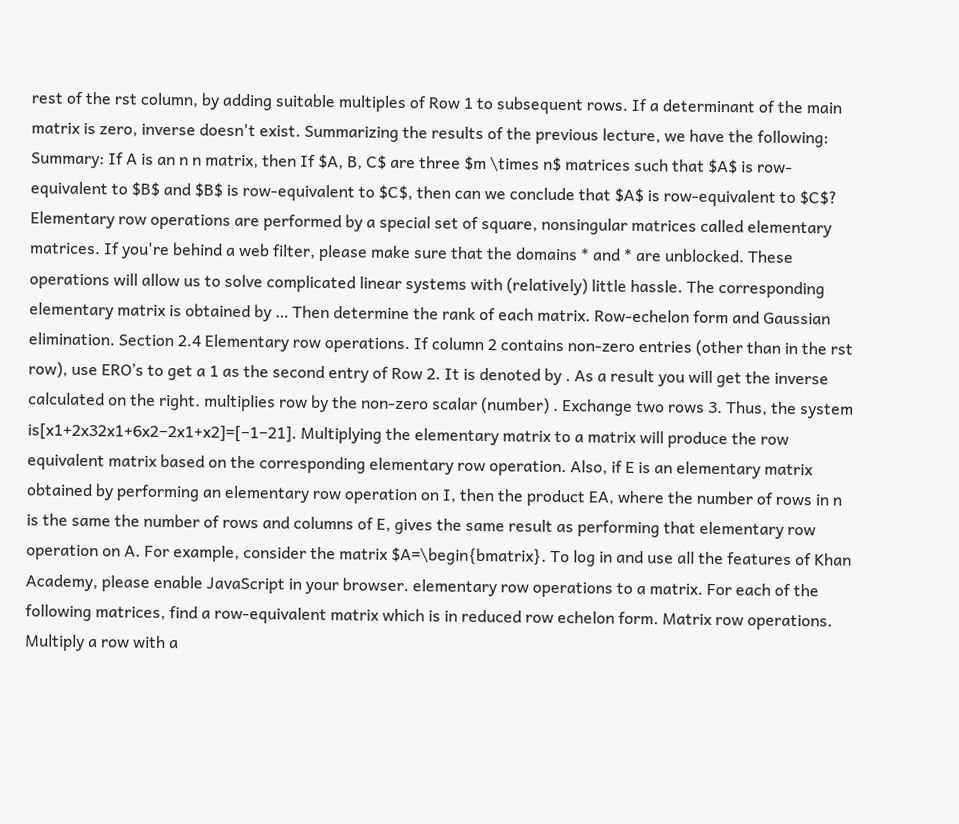rest of the rst column, by adding suitable multiples of Row 1 to subsequent rows. If a determinant of the main matrix is zero, inverse doesn't exist. Summarizing the results of the previous lecture, we have the following: Summary: If A is an n n matrix, then If $A, B, C$ are three $m \times n$ matrices such that $A$ is row-equivalent to $B$ and $B$ is row-equivalent to $C$, then can we conclude that $A$ is row-equivalent to $C$? Elementary row operations are performed by a special set of square, nonsingular matrices called elementary matrices. If you're behind a web filter, please make sure that the domains * and * are unblocked. These operations will allow us to solve complicated linear systems with (relatively) little hassle. The corresponding elementary matrix is obtained by … Then determine the rank of each matrix. Row-echelon form and Gaussian elimination. Section 2.4 Elementary row operations. If column 2 contains non-zero entries (other than in the rst row), use ERO’s to get a 1 as the second entry of Row 2. It is denoted by . As a result you will get the inverse calculated on the right. multiplies row by the non-zero scalar (number) . Exchange two rows 3. Thus, the system is[x1+2x32x1+6x2−2x1+x2]=[−1−21]. Multiplying the elementary matrix to a matrix will produce the row equivalent matrix based on the corresponding elementary row operation. Also, if E is an elementary matrix obtained by performing an elementary row operation on I, then the product EA, where the number of rows in n is the same the number of rows and columns of E, gives the same result as performing that elementary row operation on A. For example, consider the matrix $A=\begin{bmatrix}. To log in and use all the features of Khan Academy, please enable JavaScript in your browser. elementary row operations to a matrix. For each of the following matrices, find a row-equivalent matrix which is in reduced row echelon form. Matrix row operations. Multiply a row with a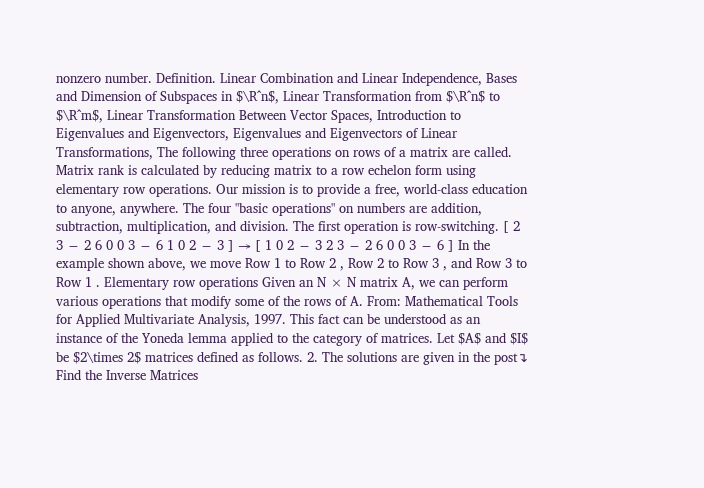nonzero number. Definition. Linear Combination and Linear Independence, Bases and Dimension of Subspaces in $\R^n$, Linear Transformation from $\R^n$ to $\R^m$, Linear Transformation Between Vector Spaces, Introduction to Eigenvalues and Eigenvectors, Eigenvalues and Eigenvectors of Linear Transformations, The following three operations on rows of a matrix are called. Matrix rank is calculated by reducing matrix to a row echelon form using elementary row operations. Our mission is to provide a free, world-class education to anyone, anywhere. The four "basic operations" on numbers are addition, subtraction, multiplication, and division. The first operation is row-switching. [ 2 3 − 2 6 0 0 3 − 6 1 0 2 − 3 ] → [ 1 0 2 − 3 2 3 − 2 6 0 0 3 − 6 ] In the example shown above, we move Row 1 to Row 2 , Row 2 to Row 3 , and Row 3 to Row 1 . Elementary row operations Given an N × N matrix A, we can perform various operations that modify some of the rows of A. From: Mathematical Tools for Applied Multivariate Analysis, 1997. This fact can be understood as an instance of the Yoneda lemma applied to the category of matrices. Let $A$ and $I$ be $2\times 2$ matrices defined as follows. 2. The solutions are given in the post↴ Find the Inverse Matrices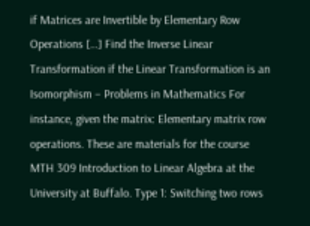if Matrices are Invertible by Elementary Row Operations […] Find the Inverse Linear Transformation if the Linear Transformation is an Isomorphism – Problems in Mathematics For instance, given the matrix: Elementary matrix row operations. These are materials for the course MTH 309 Introduction to Linear Algebra at the University at Buffalo. Type 1: Switching two rows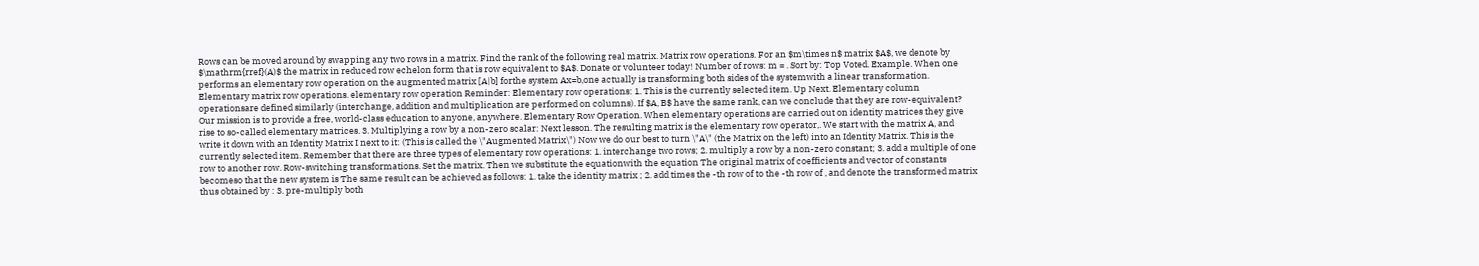Rows can be moved around by swapping any two rows in a matrix. Find the rank of the following real matrix. Matrix row operations. For an $m\times n$ matrix $A$, we denote by $\mathrm{rref}(A)$ the matrix in reduced row echelon form that is row equivalent to $A$. Donate or volunteer today! Number of rows: m = . Sort by: Top Voted. Example. When one performs an elementary row operation on the augmented matrix [A|b] forthe system Ax=b,one actually is transforming both sides of the systemwith a linear transformation. Elementary matrix row operations. elementary row operation Reminder: Elementary row operations: 1. This is the currently selected item. Up Next. Elementary column operationsare defined similarly (interchange, addition and multiplication are performed on columns). If $A, B$ have the same rank, can we conclude that they are row-equivalent? Our mission is to provide a free, world-class education to anyone, anywhere. Elementary Row Operation. When elementary operations are carried out on identity matrices they give rise to so-called elementary matrices. 3. Multiplying a row by a non-zero scalar: Next lesson. The resulting matrix is the elementary row operator,. We start with the matrix A, and write it down with an Identity Matrix I next to it: (This is called the \"Augmented Matrix\") Now we do our best to turn \"A\" (the Matrix on the left) into an Identity Matrix. This is the currently selected item. Remember that there are three types of elementary row operations: 1. interchange two rows; 2. multiply a row by a non-zero constant; 3. add a multiple of one row to another row. Row-switching transformations. Set the matrix. Then we substitute the equationwith the equation The original matrix of coefficients and vector of constants becomeso that the new system is The same result can be achieved as follows: 1. take the identity matrix ; 2. add times the -th row of to the -th row of , and denote the transformed matrix thus obtained by : 3. pre-multiply both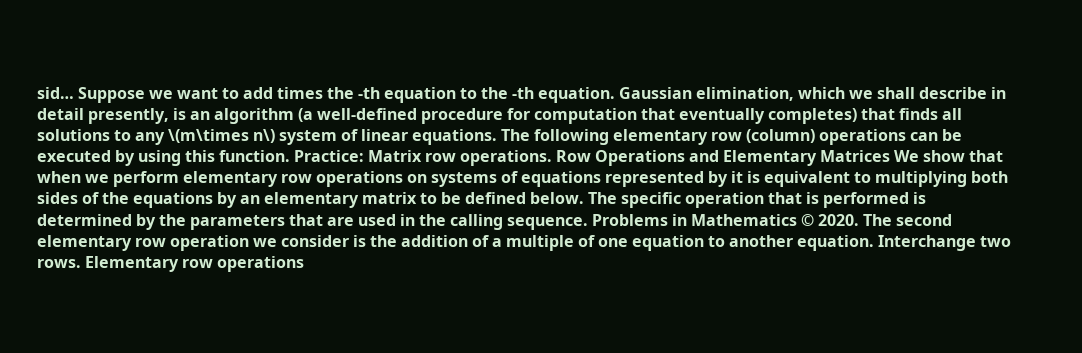sid… Suppose we want to add times the -th equation to the -th equation. Gaussian elimination, which we shall describe in detail presently, is an algorithm (a well-defined procedure for computation that eventually completes) that finds all solutions to any \(m\times n\) system of linear equations. The following elementary row (column) operations can be executed by using this function. Practice: Matrix row operations. Row Operations and Elementary Matrices We show that when we perform elementary row operations on systems of equations represented by it is equivalent to multiplying both sides of the equations by an elementary matrix to be defined below. The specific operation that is performed is determined by the parameters that are used in the calling sequence. Problems in Mathematics © 2020. The second elementary row operation we consider is the addition of a multiple of one equation to another equation. Interchange two rows. Elementary row operations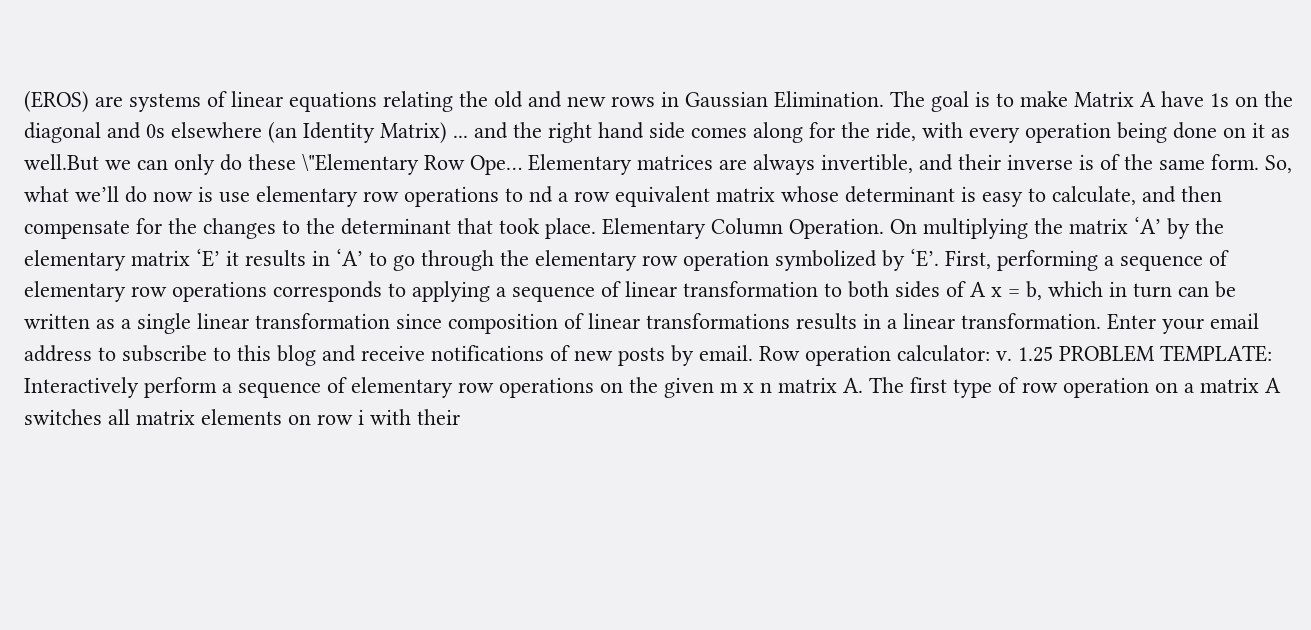(EROS) are systems of linear equations relating the old and new rows in Gaussian Elimination. The goal is to make Matrix A have 1s on the diagonal and 0s elsewhere (an Identity Matrix) ... and the right hand side comes along for the ride, with every operation being done on it as well.But we can only do these \"Elementary Row Ope… Elementary matrices are always invertible, and their inverse is of the same form. So, what we’ll do now is use elementary row operations to nd a row equivalent matrix whose determinant is easy to calculate, and then compensate for the changes to the determinant that took place. Elementary Column Operation. On multiplying the matrix ‘A’ by the elementary matrix ‘E’ it results in ‘A’ to go through the elementary row operation symbolized by ‘E’. First, performing a sequence of elementary row operations corresponds to applying a sequence of linear transformation to both sides of A x = b, which in turn can be written as a single linear transformation since composition of linear transformations results in a linear transformation. Enter your email address to subscribe to this blog and receive notifications of new posts by email. Row operation calculator: v. 1.25 PROBLEM TEMPLATE: Interactively perform a sequence of elementary row operations on the given m x n matrix A. The first type of row operation on a matrix A switches all matrix elements on row i with their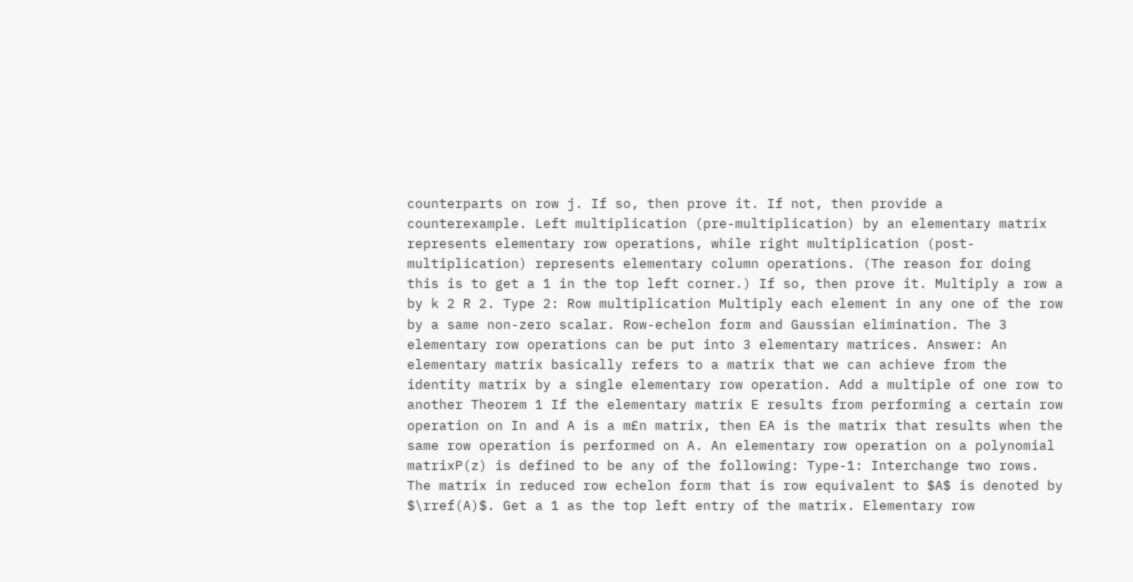counterparts on row j. If so, then prove it. If not, then provide a counterexample. Left multiplication (pre-multiplication) by an elementary matrix represents elementary row operations, while right multiplication (post-multiplication) represents elementary column operations. (The reason for doing this is to get a 1 in the top left corner.) If so, then prove it. Multiply a row a by k 2 R 2. Type 2: Row multiplication Multiply each element in any one of the row by a same non-zero scalar. Row-echelon form and Gaussian elimination. The 3 elementary row operations can be put into 3 elementary matrices. Answer: An elementary matrix basically refers to a matrix that we can achieve from the identity matrix by a single elementary row operation. Add a multiple of one row to another Theorem 1 If the elementary matrix E results from performing a certain row operation on In and A is a m£n matrix, then EA is the matrix that results when the same row operation is performed on A. An elementary row operation on a polynomial matrixP(z) is defined to be any of the following: Type-1: Interchange two rows. The matrix in reduced row echelon form that is row equivalent to $A$ is denoted by $\rref(A)$. Get a 1 as the top left entry of the matrix. Elementary row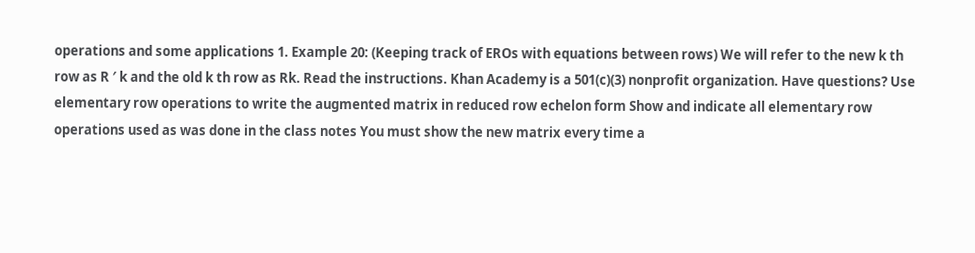operations and some applications 1. Example 20: (Keeping track of EROs with equations between rows) We will refer to the new k th row as R ′ k and the old k th row as Rk. Read the instructions. Khan Academy is a 501(c)(3) nonprofit organization. Have questions? Use elementary row operations to write the augmented matrix in reduced row echelon form Show and indicate all elementary row operations used as was done in the class notes You must show the new matrix every time a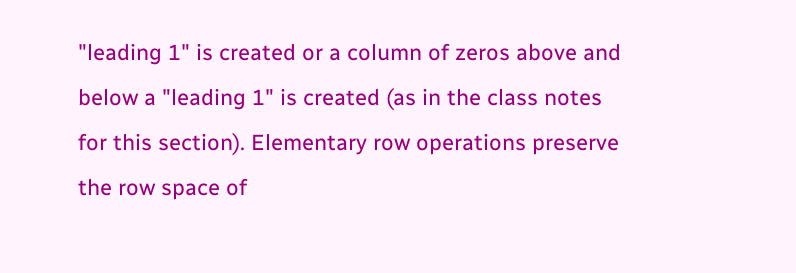"leading 1" is created or a column of zeros above and below a "leading 1" is created (as in the class notes for this section). Elementary row operations preserve the row space of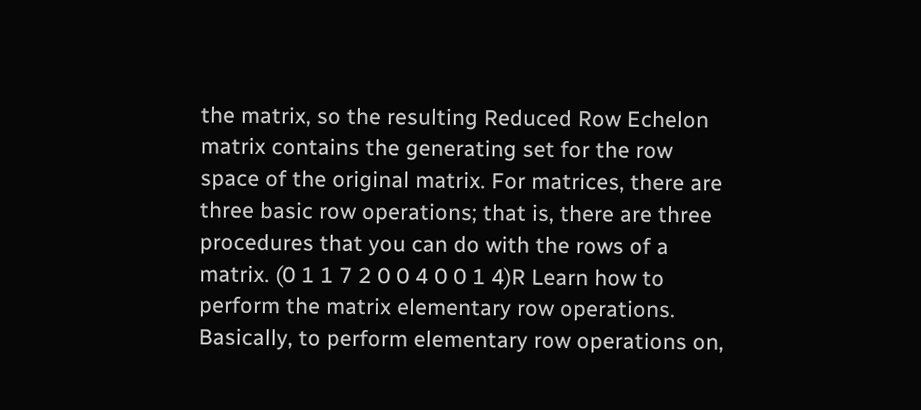the matrix, so the resulting Reduced Row Echelon matrix contains the generating set for the row space of the original matrix. For matrices, there are three basic row operations; that is, there are three procedures that you can do with the rows of a matrix. (0 1 1 7 2 0 0 4 0 0 1 4)R Learn how to perform the matrix elementary row operations. Basically, to perform elementary row operations on,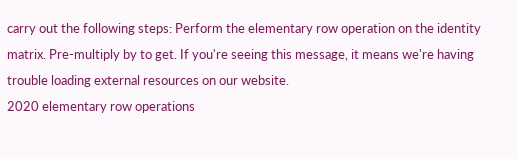carry out the following steps: Perform the elementary row operation on the identity matrix. Pre-multiply by to get. If you're seeing this message, it means we're having trouble loading external resources on our website.
2020 elementary row operations